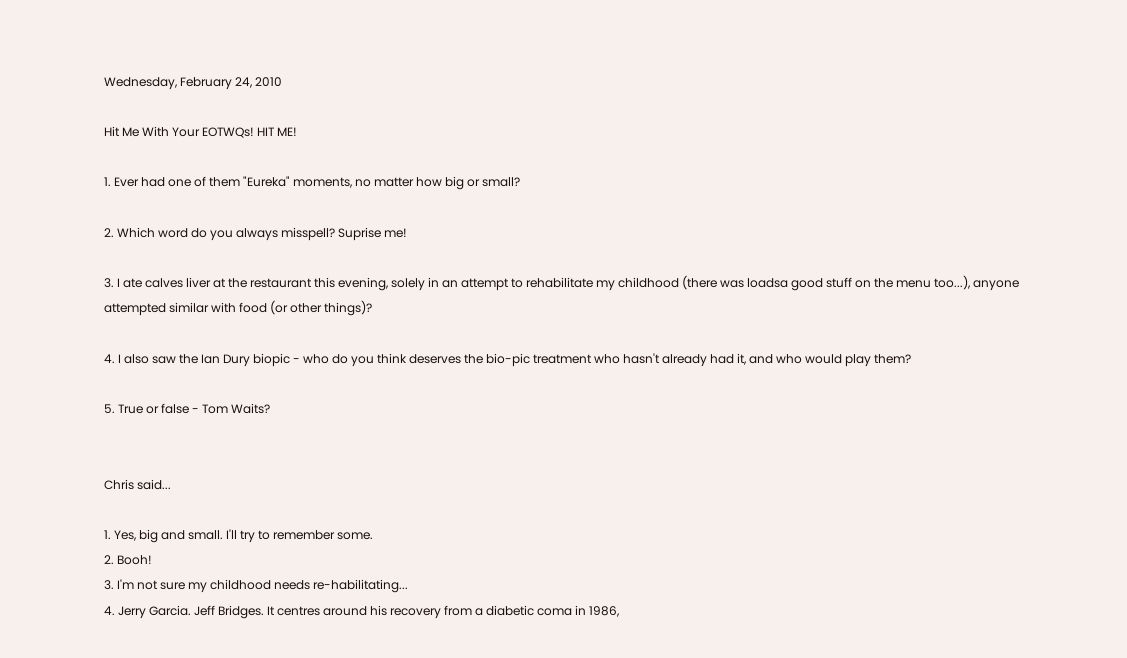Wednesday, February 24, 2010

Hit Me With Your EOTWQs! HIT ME!

1. Ever had one of them "Eureka" moments, no matter how big or small?

2. Which word do you always misspell? Suprise me!

3. I ate calves liver at the restaurant this evening, solely in an attempt to rehabilitate my childhood (there was loadsa good stuff on the menu too...), anyone attempted similar with food (or other things)?

4. I also saw the Ian Dury biopic - who do you think deserves the bio-pic treatment who hasn't already had it, and who would play them?

5. True or false - Tom Waits?


Chris said...

1. Yes, big and small. I'll try to remember some.
2. Booh!
3. I'm not sure my childhood needs re-habilitating...
4. Jerry Garcia. Jeff Bridges. It centres around his recovery from a diabetic coma in 1986,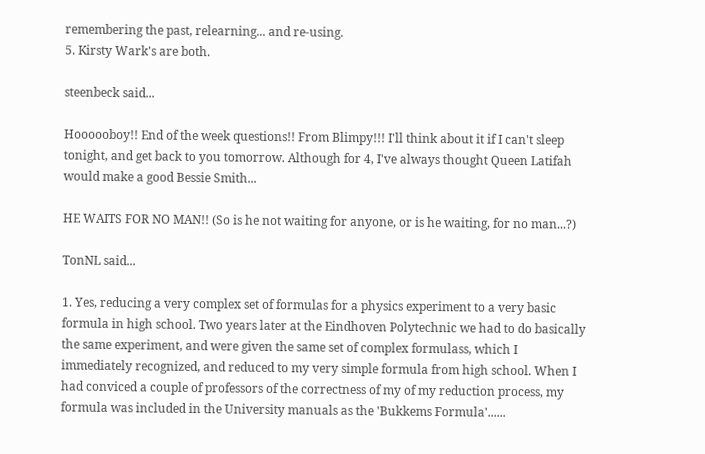remembering the past, relearning... and re-using.
5. Kirsty Wark's are both.

steenbeck said...

Hoooooboy!! End of the week questions!! From Blimpy!!! I'll think about it if I can't sleep tonight, and get back to you tomorrow. Although for 4, I've always thought Queen Latifah would make a good Bessie Smith...

HE WAITS FOR NO MAN!! (So is he not waiting for anyone, or is he waiting, for no man...?)

TonNL said...

1. Yes, reducing a very complex set of formulas for a physics experiment to a very basic formula in high school. Two years later at the Eindhoven Polytechnic we had to do basically the same experiment, and were given the same set of complex formulass, which I immediately recognized, and reduced to my very simple formula from high school. When I had conviced a couple of professors of the correctness of my of my reduction process, my formula was included in the University manuals as the 'Bukkems Formula'......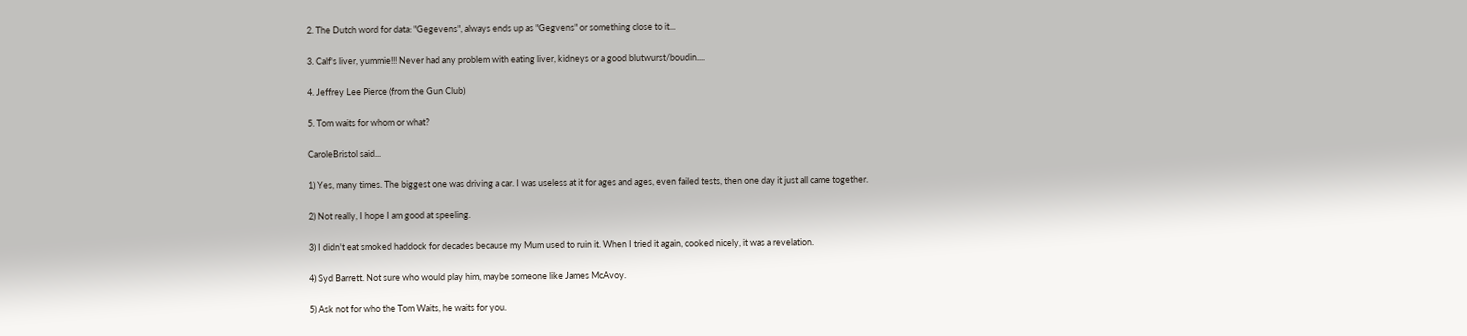2. The Dutch word for data: "Gegevens", always ends up as "Gegvens" or something close to it...

3. Calf's liver, yummie!!! Never had any problem with eating liver, kidneys or a good blutwurst/boudin....

4. Jeffrey Lee Pierce (from the Gun Club)

5. Tom waits for whom or what?

CaroleBristol said...

1) Yes, many times. The biggest one was driving a car. I was useless at it for ages and ages, even failed tests, then one day it just all came together.

2) Not really, I hope I am good at speeling.

3) I didn't eat smoked haddock for decades because my Mum used to ruin it. When I tried it again, cooked nicely, it was a revelation.

4) Syd Barrett. Not sure who would play him, maybe someone like James McAvoy.

5) Ask not for who the Tom Waits, he waits for you.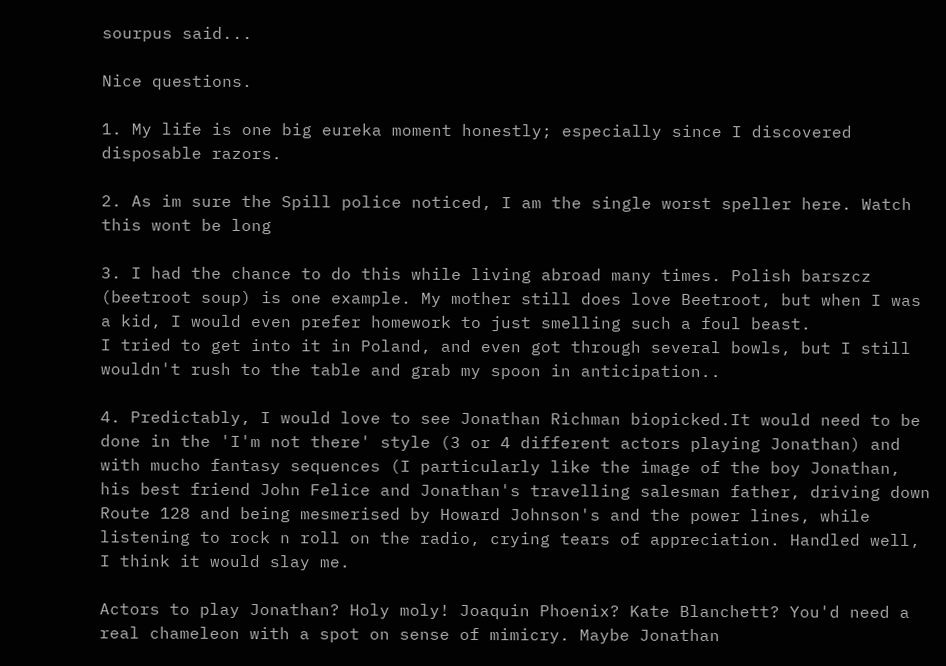sourpus said...

Nice questions.

1. My life is one big eureka moment honestly; especially since I discovered disposable razors.

2. As im sure the Spill police noticed, I am the single worst speller here. Watch this wont be long

3. I had the chance to do this while living abroad many times. Polish barszcz (beetroot soup) is one example. My mother still does love Beetroot, but when I was a kid, I would even prefer homework to just smelling such a foul beast.
I tried to get into it in Poland, and even got through several bowls, but I still wouldn't rush to the table and grab my spoon in anticipation..

4. Predictably, I would love to see Jonathan Richman biopicked.It would need to be done in the 'I'm not there' style (3 or 4 different actors playing Jonathan) and with mucho fantasy sequences (I particularly like the image of the boy Jonathan, his best friend John Felice and Jonathan's travelling salesman father, driving down Route 128 and being mesmerised by Howard Johnson's and the power lines, while listening to rock n roll on the radio, crying tears of appreciation. Handled well, I think it would slay me.

Actors to play Jonathan? Holy moly! Joaquin Phoenix? Kate Blanchett? You'd need a real chameleon with a spot on sense of mimicry. Maybe Jonathan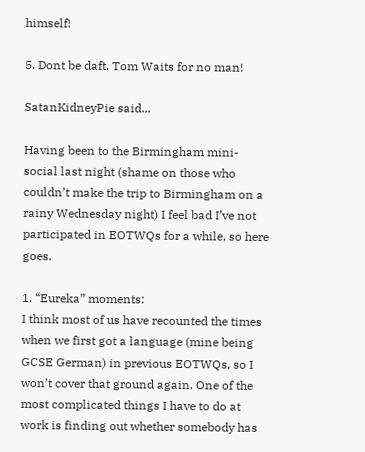himself!

5. Dont be daft. Tom Waits for no man!

SatanKidneyPie said...

Having been to the Birmingham mini-social last night (shame on those who couldn’t make the trip to Birmingham on a rainy Wednesday night) I feel bad I’ve not participated in EOTWQs for a while, so here goes.

1. “Eureka” moments:
I think most of us have recounted the times when we first got a language (mine being GCSE German) in previous EOTWQs, so I won’t cover that ground again. One of the most complicated things I have to do at work is finding out whether somebody has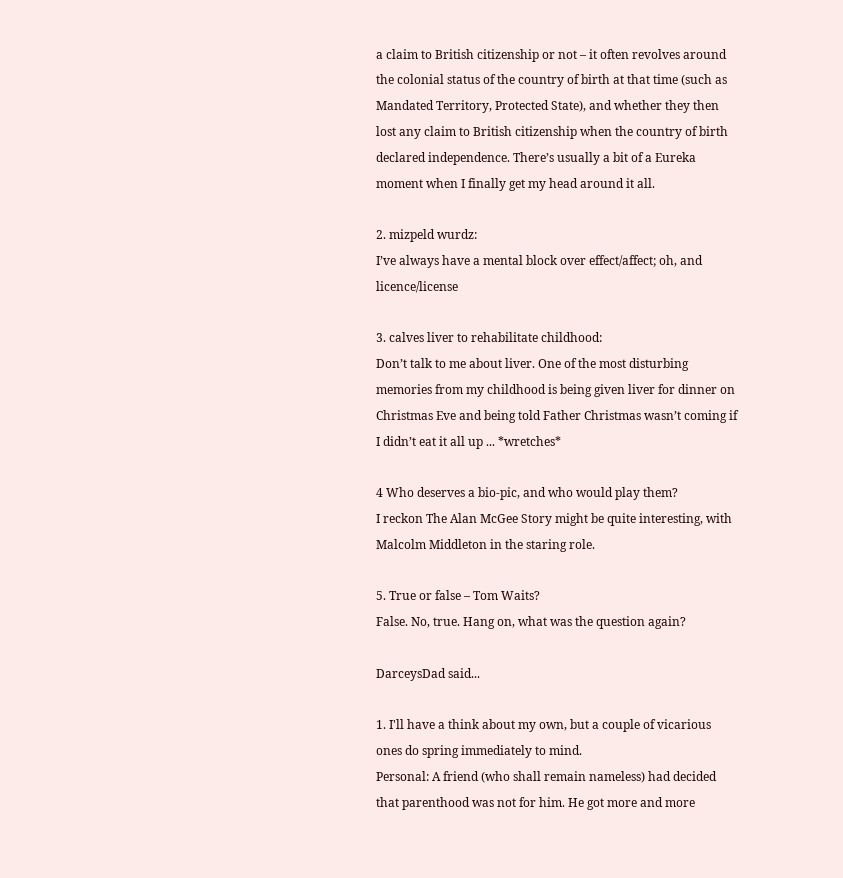a claim to British citizenship or not – it often revolves around the colonial status of the country of birth at that time (such as Mandated Territory, Protected State), and whether they then lost any claim to British citizenship when the country of birth declared independence. There’s usually a bit of a Eureka moment when I finally get my head around it all.

2. mizpeld wurdz:
I’ve always have a mental block over effect/affect; oh, and licence/license

3. calves liver to rehabilitate childhood:
Don’t talk to me about liver. One of the most disturbing memories from my childhood is being given liver for dinner on Christmas Eve and being told Father Christmas wasn’t coming if I didn’t eat it all up ... *wretches*

4 Who deserves a bio-pic, and who would play them?
I reckon The Alan McGee Story might be quite interesting, with Malcolm Middleton in the staring role.

5. True or false – Tom Waits?
False. No, true. Hang on, what was the question again?

DarceysDad said...

1. I'll have a think about my own, but a couple of vicarious ones do spring immediately to mind.
Personal: A friend (who shall remain nameless) had decided that parenthood was not for him. He got more and more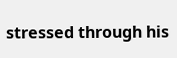stressed through his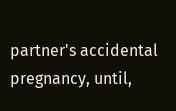partner's accidental pregnancy, until,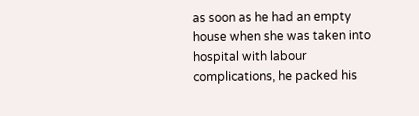as soon as he had an empty house when she was taken into hospital with labour complications, he packed his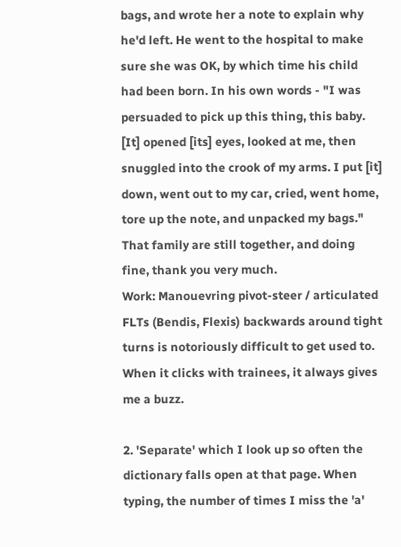bags, and wrote her a note to explain why he'd left. He went to the hospital to make sure she was OK, by which time his child had been born. In his own words - "I was persuaded to pick up this thing, this baby. [It] opened [its] eyes, looked at me, then snuggled into the crook of my arms. I put [it] down, went out to my car, cried, went home, tore up the note, and unpacked my bags." That family are still together, and doing fine, thank you very much.
Work: Manouevring pivot-steer / articulated FLTs (Bendis, Flexis) backwards around tight turns is notoriously difficult to get used to. When it clicks with trainees, it always gives me a buzz.

2. 'Separate' which I look up so often the dictionary falls open at that page. When typing, the number of times I miss the 'a'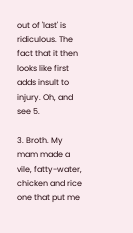out of 'last' is ridiculous. The fact that it then looks like first adds insult to injury. Oh, and see 5.

3. Broth. My mam made a vile, fatty-water, chicken and rice one that put me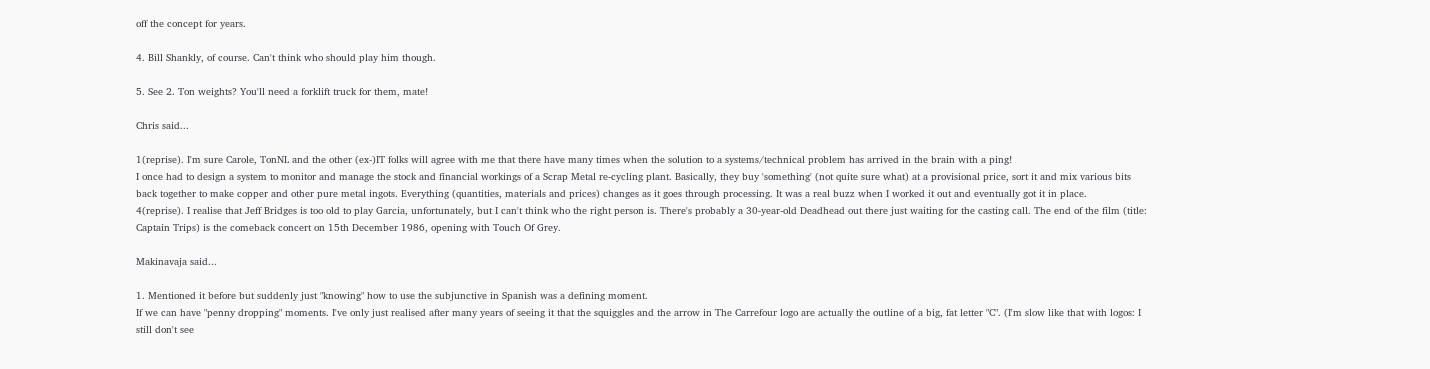off the concept for years.

4. Bill Shankly, of course. Can't think who should play him though.

5. See 2. Ton weights? You'll need a forklift truck for them, mate!

Chris said...

1(reprise). I'm sure Carole, TonNL and the other (ex-)IT folks will agree with me that there have many times when the solution to a systems/technical problem has arrived in the brain with a ping!
I once had to design a system to monitor and manage the stock and financial workings of a Scrap Metal re-cycling plant. Basically, they buy 'something' (not quite sure what) at a provisional price, sort it and mix various bits back together to make copper and other pure metal ingots. Everything (quantities, materials and prices) changes as it goes through processing. It was a real buzz when I worked it out and eventually got it in place.
4(reprise). I realise that Jeff Bridges is too old to play Garcia, unfortunately, but I can't think who the right person is. There's probably a 30-year-old Deadhead out there just waiting for the casting call. The end of the film (title: Captain Trips) is the comeback concert on 15th December 1986, opening with Touch Of Grey.

Makinavaja said...

1. Mentioned it before but suddenly just "knowing" how to use the subjunctive in Spanish was a defining moment.
If we can have "penny dropping" moments. I've only just realised after many years of seeing it that the squiggles and the arrow in The Carrefour logo are actually the outline of a big, fat letter "C". (I'm slow like that with logos: I still don't see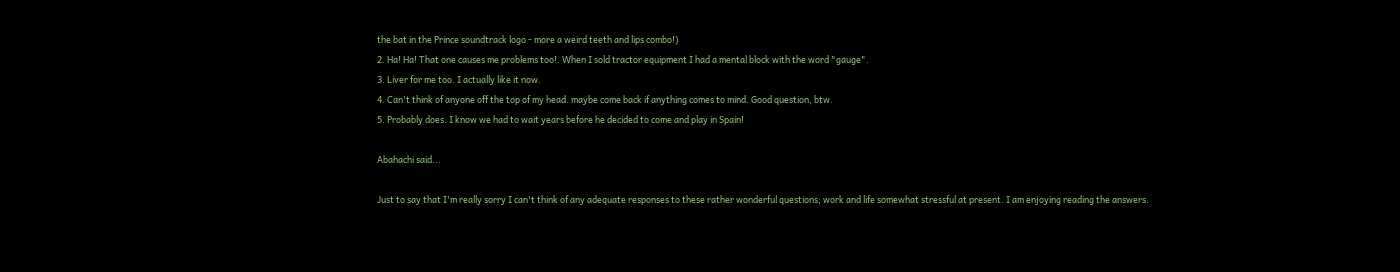the bat in the Prince soundtrack logo - more a weird teeth and lips combo!)
2. Ha! Ha! That one causes me problems too!. When I sold tractor equipment I had a mental block with the word "gauge".
3. Liver for me too. I actually like it now.
4. Can't think of anyone off the top of my head. maybe come back if anything comes to mind. Good question, btw.
5. Probably does. I know we had to wait years before he decided to come and play in Spain!

Abahachi said...

Just to say that I'm really sorry I can't think of any adequate responses to these rather wonderful questions; work and life somewhat stressful at present. I am enjoying reading the answers.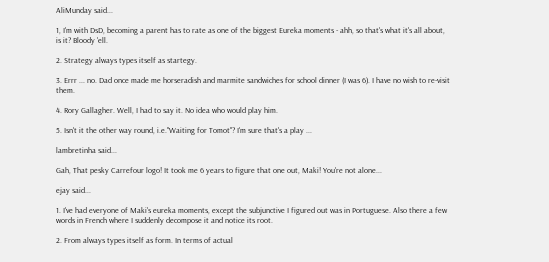AliMunday said...

1, I'm with DsD, becoming a parent has to rate as one of the biggest Eureka moments - ahh, so that's what it's all about, is it? Bloody 'ell.

2. Strategy always types itself as startegy.

3. Errr ... no. Dad once made me horseradish and marmite sandwiches for school dinner (I was 6). I have no wish to re-visit them.

4. Rory Gallagher. Well, I had to say it. No idea who would play him.

5. Isn't it the other way round, i.e."Waiting for Tomot"? I'm sure that's a play ...

lambretinha said...

Gah, That pesky Carrefour logo! It took me 6 years to figure that one out, Maki! You're not alone...

ejay said...

1. I've had everyone of Maki's eureka moments, except the subjunctive I figured out was in Portuguese. Also there a few words in French where I suddenly decompose it and notice its root.

2. From always types itself as form. In terms of actual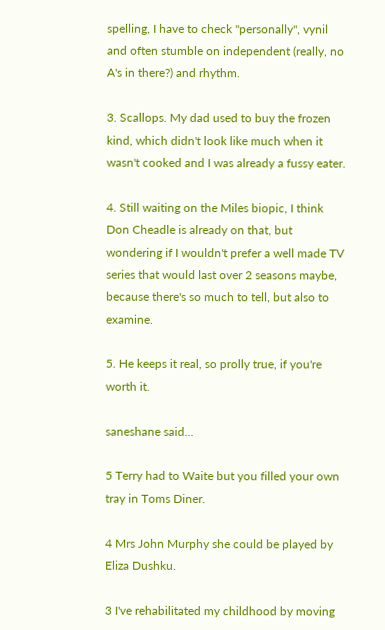spelling, I have to check "personally", vynil and often stumble on independent (really, no A's in there?) and rhythm.

3. Scallops. My dad used to buy the frozen kind, which didn't look like much when it wasn't cooked and I was already a fussy eater.

4. Still waiting on the Miles biopic, I think Don Cheadle is already on that, but wondering if I wouldn't prefer a well made TV series that would last over 2 seasons maybe, because there's so much to tell, but also to examine.

5. He keeps it real, so prolly true, if you're worth it.

saneshane said...

5 Terry had to Waite but you filled your own tray in Toms Diner.

4 Mrs John Murphy she could be played by Eliza Dushku.

3 I've rehabilitated my childhood by moving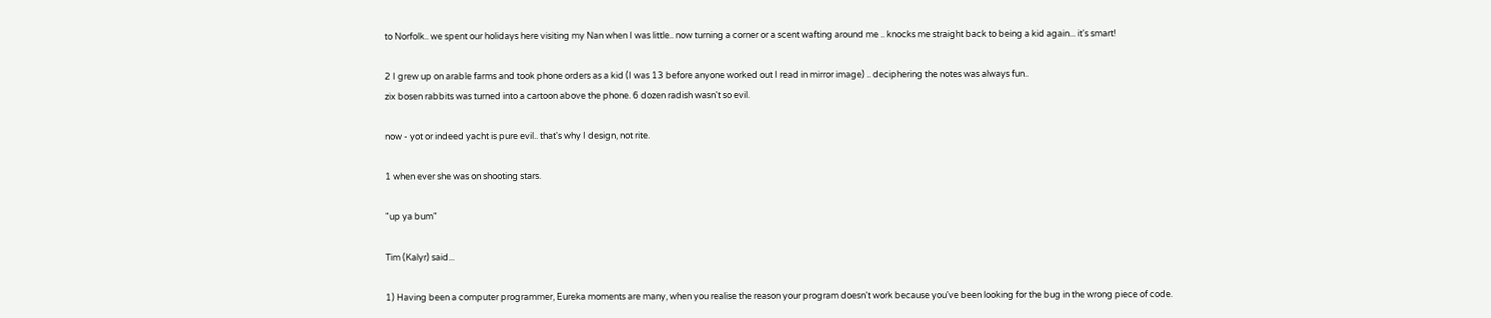to Norfolk.. we spent our holidays here visiting my Nan when I was little.. now turning a corner or a scent wafting around me .. knocks me straight back to being a kid again... it's smart!

2 I grew up on arable farms and took phone orders as a kid (I was 13 before anyone worked out I read in mirror image) .. deciphering the notes was always fun..
zix bosen rabbits was turned into a cartoon above the phone. 6 dozen radish wasn't so evil.

now - yot or indeed yacht is pure evil.. that's why I design, not rite.

1 when ever she was on shooting stars.

"up ya bum"

Tim (Kalyr) said...

1) Having been a computer programmer, Eureka moments are many, when you realise the reason your program doesn't work because you've been looking for the bug in the wrong piece of code.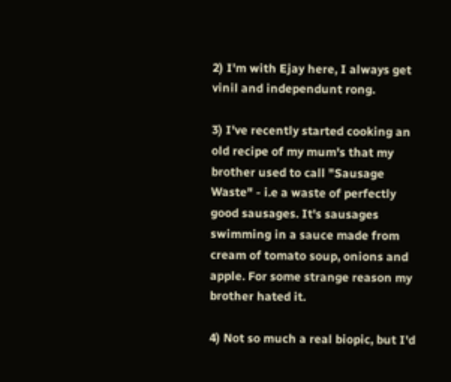2) I'm with Ejay here, I always get vinil and independunt rong.

3) I've recently started cooking an old recipe of my mum's that my brother used to call "Sausage Waste" - i.e a waste of perfectly good sausages. It's sausages swimming in a sauce made from cream of tomato soup, onions and apple. For some strange reason my brother hated it.

4) Not so much a real biopic, but I'd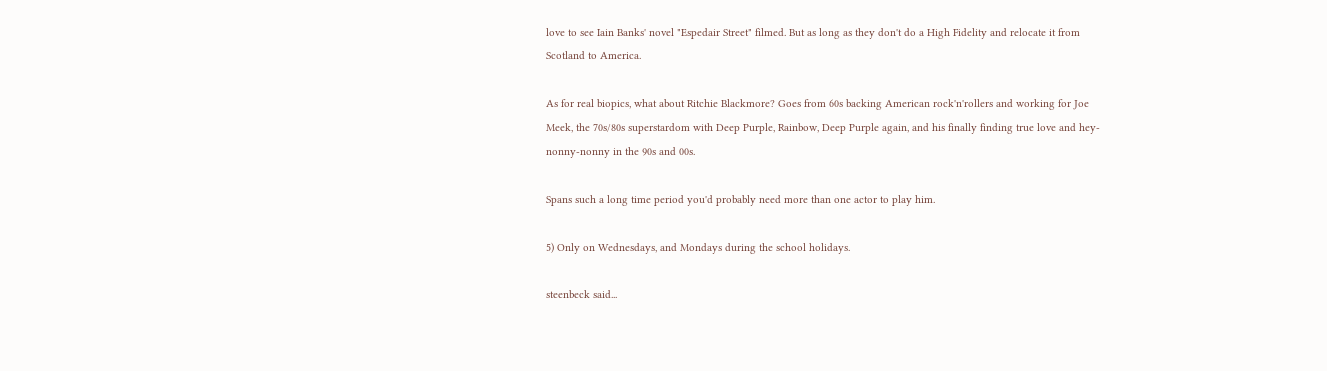love to see Iain Banks' novel "Espedair Street" filmed. But as long as they don't do a High Fidelity and relocate it from Scotland to America.

As for real biopics, what about Ritchie Blackmore? Goes from 60s backing American rock'n'rollers and working for Joe Meek, the 70s/80s superstardom with Deep Purple, Rainbow, Deep Purple again, and his finally finding true love and hey-nonny-nonny in the 90s and 00s.

Spans such a long time period you'd probably need more than one actor to play him.

5) Only on Wednesdays, and Mondays during the school holidays.

steenbeck said...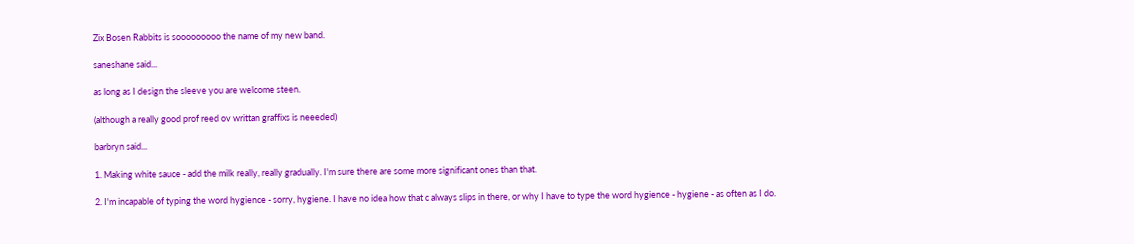Zix Bosen Rabbits is sooooooooo the name of my new band.

saneshane said...

as long as I design the sleeve you are welcome steen.

(although a really good prof reed ov writtan graffixs is neeeded)

barbryn said...

1. Making white sauce - add the milk really, really gradually. I'm sure there are some more significant ones than that.

2. I'm incapable of typing the word hygience - sorry, hygiene. I have no idea how that c always slips in there, or why I have to type the word hygience - hygiene - as often as I do.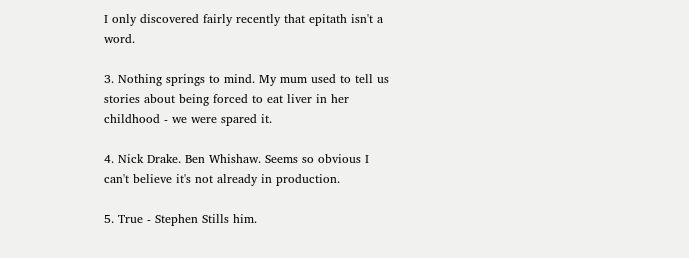I only discovered fairly recently that epitath isn't a word.

3. Nothing springs to mind. My mum used to tell us stories about being forced to eat liver in her childhood - we were spared it.

4. Nick Drake. Ben Whishaw. Seems so obvious I can't believe it's not already in production.

5. True - Stephen Stills him.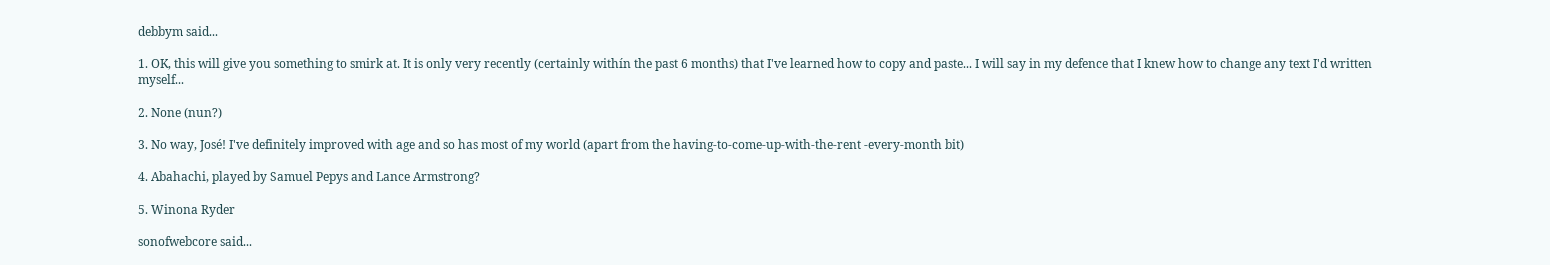debbym said...

1. OK, this will give you something to smirk at. It is only very recently (certainly withín the past 6 months) that I've learned how to copy and paste... I will say in my defence that I knew how to change any text I'd written myself...

2. None (nun?)

3. No way, José! I've definitely improved with age and so has most of my world (apart from the having-to-come-up-with-the-rent -every-month bit)

4. Abahachi, played by Samuel Pepys and Lance Armstrong?

5. Winona Ryder

sonofwebcore said...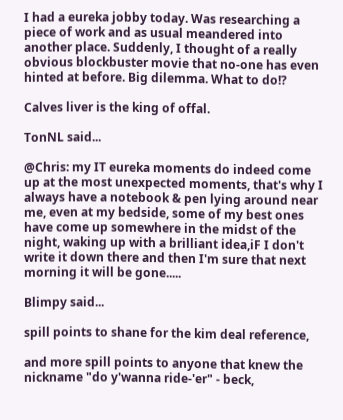I had a eureka jobby today. Was researching a piece of work and as usual meandered into another place. Suddenly, I thought of a really obvious blockbuster movie that no-one has even hinted at before. Big dilemma. What to do!?

Calves liver is the king of offal.

TonNL said...

@Chris: my IT eureka moments do indeed come up at the most unexpected moments, that's why I always have a notebook & pen lying around near me, even at my bedside, some of my best ones have come up somewhere in the midst of the night, waking up with a brilliant idea,iF I don't write it down there and then I'm sure that next morning it will be gone.....

Blimpy said...

spill points to shane for the kim deal reference,

and more spill points to anyone that knew the nickname "do y'wanna ride-'er" - beck,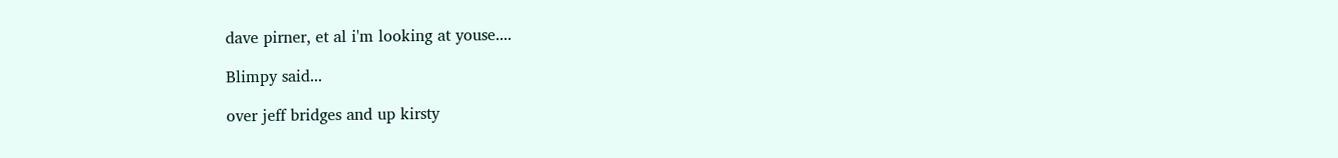dave pirner, et al i'm looking at youse....

Blimpy said...

over jeff bridges and up kirsty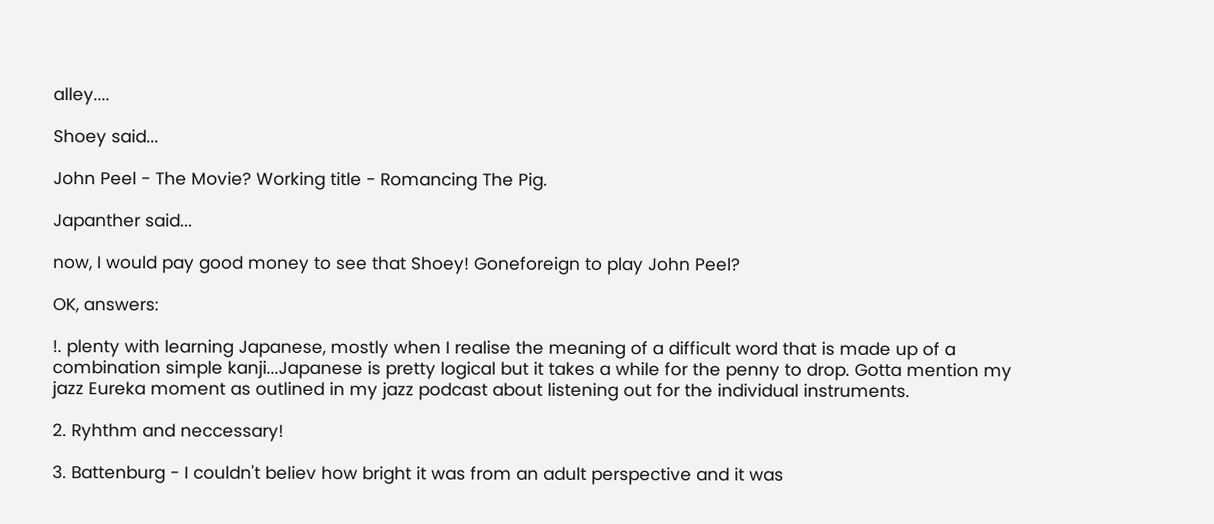alley....

Shoey said...

John Peel - The Movie? Working title - Romancing The Pig.

Japanther said...

now, I would pay good money to see that Shoey! Goneforeign to play John Peel?

OK, answers:

!. plenty with learning Japanese, mostly when I realise the meaning of a difficult word that is made up of a combination simple kanji...Japanese is pretty logical but it takes a while for the penny to drop. Gotta mention my jazz Eureka moment as outlined in my jazz podcast about listening out for the individual instruments.

2. Ryhthm and neccessary!

3. Battenburg - I couldn't believ how bright it was from an adult perspective and it was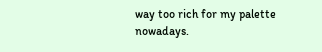way too rich for my palette nowadays.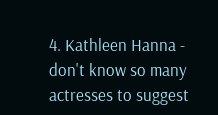4. Kathleen Hanna - don't know so many actresses to suggest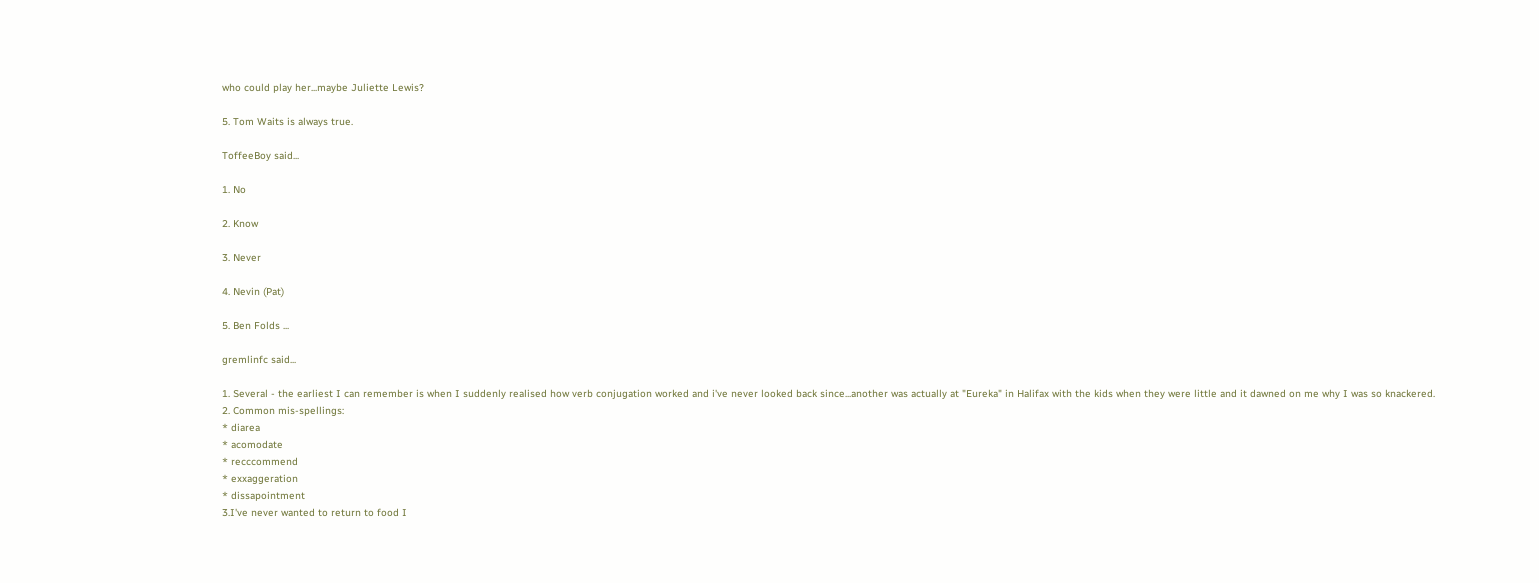who could play her...maybe Juliette Lewis?

5. Tom Waits is always true.

ToffeeBoy said...

1. No

2. Know

3. Never

4. Nevin (Pat)

5. Ben Folds ...

gremlinfc said...

1. Several - the earliest I can remember is when I suddenly realised how verb conjugation worked and i've never looked back since...another was actually at "Eureka" in Halifax with the kids when they were little and it dawned on me why I was so knackered.
2. Common mis-spellings:
* diarea
* acomodate
* recccommend
* exxaggeration
* dissapointment
3.I've never wanted to return to food I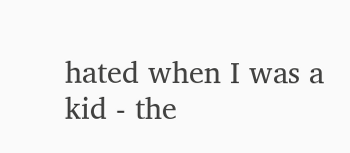hated when I was a kid - the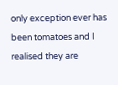only exception ever has been tomatoes and I realised they are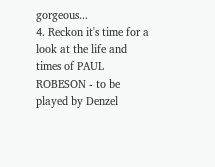gorgeous...
4. Reckon it's time for a look at the life and times of PAUL ROBESON - to be played by Denzel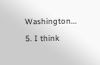Washington...
5. I think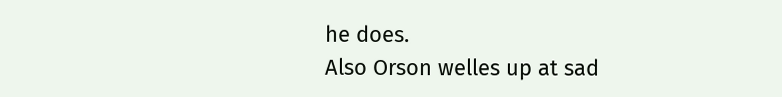he does.
Also Orson welles up at sad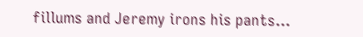fillums and Jeremy irons his pants...